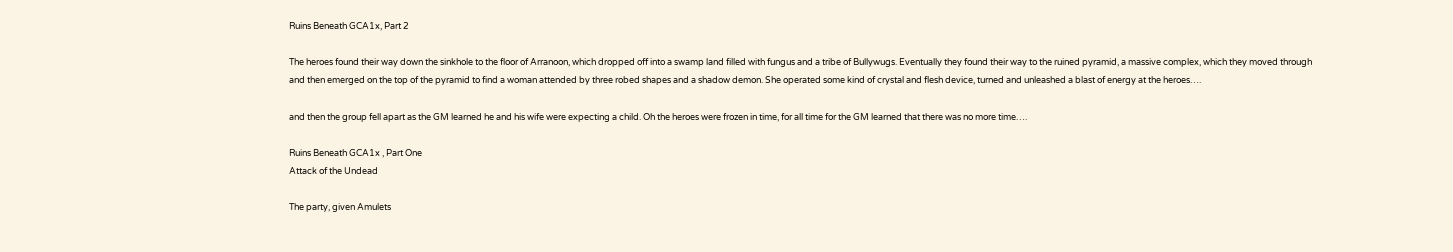Ruins Beneath GCA1x, Part 2

The heroes found their way down the sinkhole to the floor of Arranoon, which dropped off into a swamp land filled with fungus and a tribe of Bullywugs. Eventually they found their way to the ruined pyramid, a massive complex, which they moved through and then emerged on the top of the pyramid to find a woman attended by three robed shapes and a shadow demon. She operated some kind of crystal and flesh device, turned and unleashed a blast of energy at the heroes….

and then the group fell apart as the GM learned he and his wife were expecting a child. Oh the heroes were frozen in time, for all time for the GM learned that there was no more time….

Ruins Beneath GCA1x , Part One
Attack of the Undead

The party, given Amulets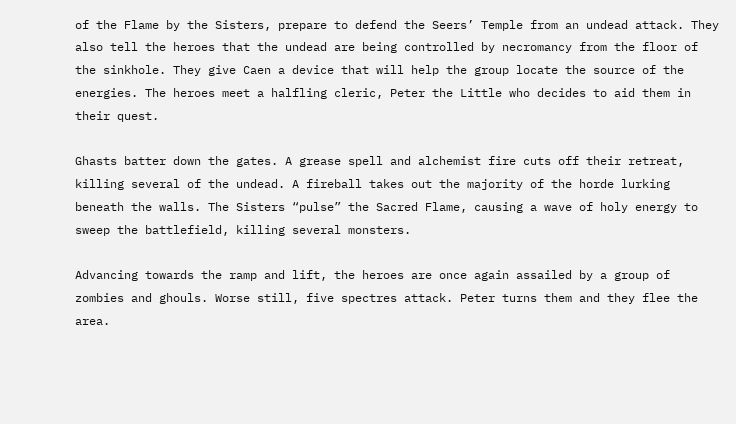of the Flame by the Sisters, prepare to defend the Seers’ Temple from an undead attack. They also tell the heroes that the undead are being controlled by necromancy from the floor of the sinkhole. They give Caen a device that will help the group locate the source of the energies. The heroes meet a halfling cleric, Peter the Little who decides to aid them in their quest.

Ghasts batter down the gates. A grease spell and alchemist fire cuts off their retreat, killing several of the undead. A fireball takes out the majority of the horde lurking beneath the walls. The Sisters “pulse” the Sacred Flame, causing a wave of holy energy to sweep the battlefield, killing several monsters.

Advancing towards the ramp and lift, the heroes are once again assailed by a group of zombies and ghouls. Worse still, five spectres attack. Peter turns them and they flee the area.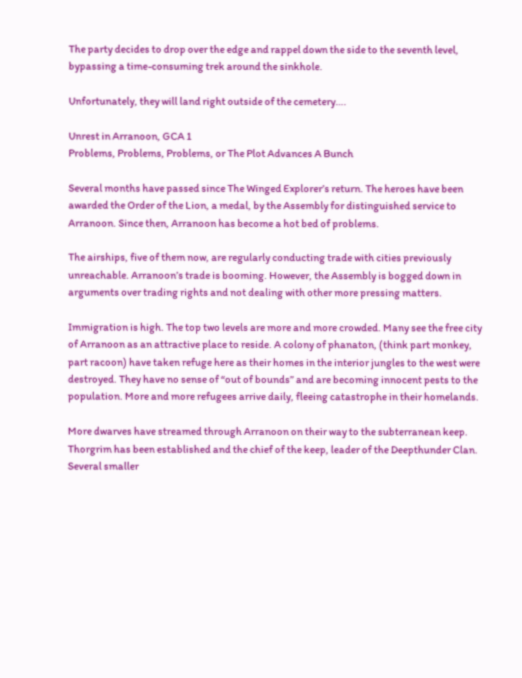The party decides to drop over the edge and rappel down the side to the seventh level, bypassing a time-consuming trek around the sinkhole.

Unfortunately, they will land right outside of the cemetery….

Unrest in Arranoon, GCA 1
Problems, Problems, Problems, or The Plot Advances A Bunch

Several months have passed since The Winged Explorer’s return. The heroes have been awarded the Order of the Lion, a medal, by the Assembly for distinguished service to Arranoon. Since then, Arranoon has become a hot bed of problems.

The airships, five of them now, are regularly conducting trade with cities previously unreachable. Arranoon’s trade is booming. However, the Assembly is bogged down in arguments over trading rights and not dealing with other more pressing matters.

Immigration is high. The top two levels are more and more crowded. Many see the free city of Arranoon as an attractive place to reside. A colony of phanaton, (think part monkey, part racoon) have taken refuge here as their homes in the interior jungles to the west were destroyed. They have no sense of “out of bounds” and are becoming innocent pests to the population. More and more refugees arrive daily, fleeing catastrophe in their homelands.

More dwarves have streamed through Arranoon on their way to the subterranean keep. Thorgrim has been established and the chief of the keep, leader of the Deepthunder Clan. Several smaller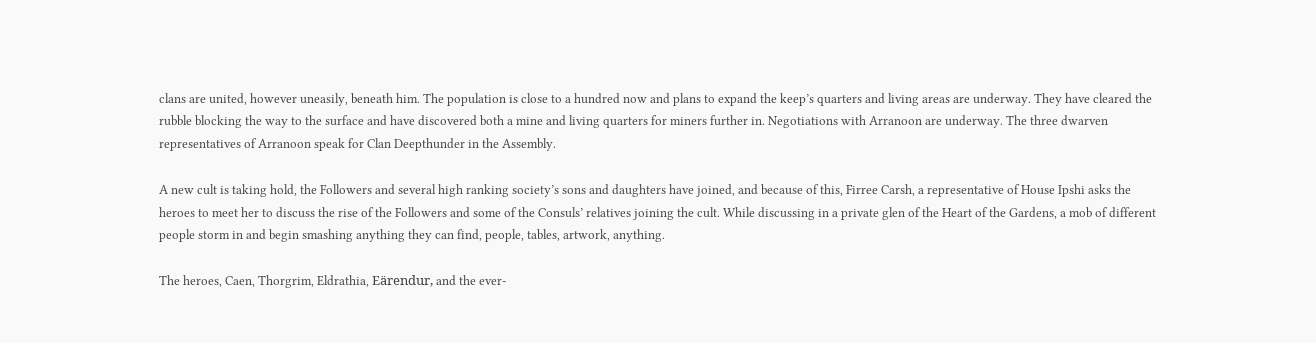clans are united, however uneasily, beneath him. The population is close to a hundred now and plans to expand the keep’s quarters and living areas are underway. They have cleared the rubble blocking the way to the surface and have discovered both a mine and living quarters for miners further in. Negotiations with Arranoon are underway. The three dwarven representatives of Arranoon speak for Clan Deepthunder in the Assembly.

A new cult is taking hold, the Followers and several high ranking society’s sons and daughters have joined, and because of this, Firree Carsh, a representative of House Ipshi asks the heroes to meet her to discuss the rise of the Followers and some of the Consuls’ relatives joining the cult. While discussing in a private glen of the Heart of the Gardens, a mob of different people storm in and begin smashing anything they can find, people, tables, artwork, anything.

The heroes, Caen, Thorgrim, Eldrathia, Eärendur, and the ever-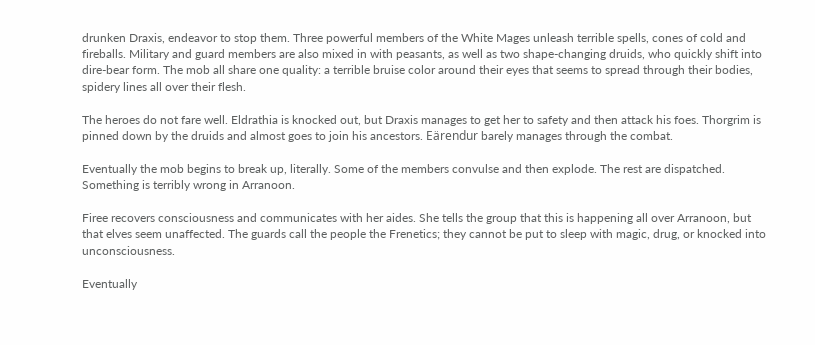drunken Draxis, endeavor to stop them. Three powerful members of the White Mages unleash terrible spells, cones of cold and fireballs. Military and guard members are also mixed in with peasants, as well as two shape-changing druids, who quickly shift into dire-bear form. The mob all share one quality: a terrible bruise color around their eyes that seems to spread through their bodies, spidery lines all over their flesh.

The heroes do not fare well. Eldrathia is knocked out, but Draxis manages to get her to safety and then attack his foes. Thorgrim is pinned down by the druids and almost goes to join his ancestors. Eärendur barely manages through the combat.

Eventually the mob begins to break up, literally. Some of the members convulse and then explode. The rest are dispatched. Something is terribly wrong in Arranoon.

Firee recovers consciousness and communicates with her aides. She tells the group that this is happening all over Arranoon, but that elves seem unaffected. The guards call the people the Frenetics; they cannot be put to sleep with magic, drug, or knocked into unconsciousness.

Eventually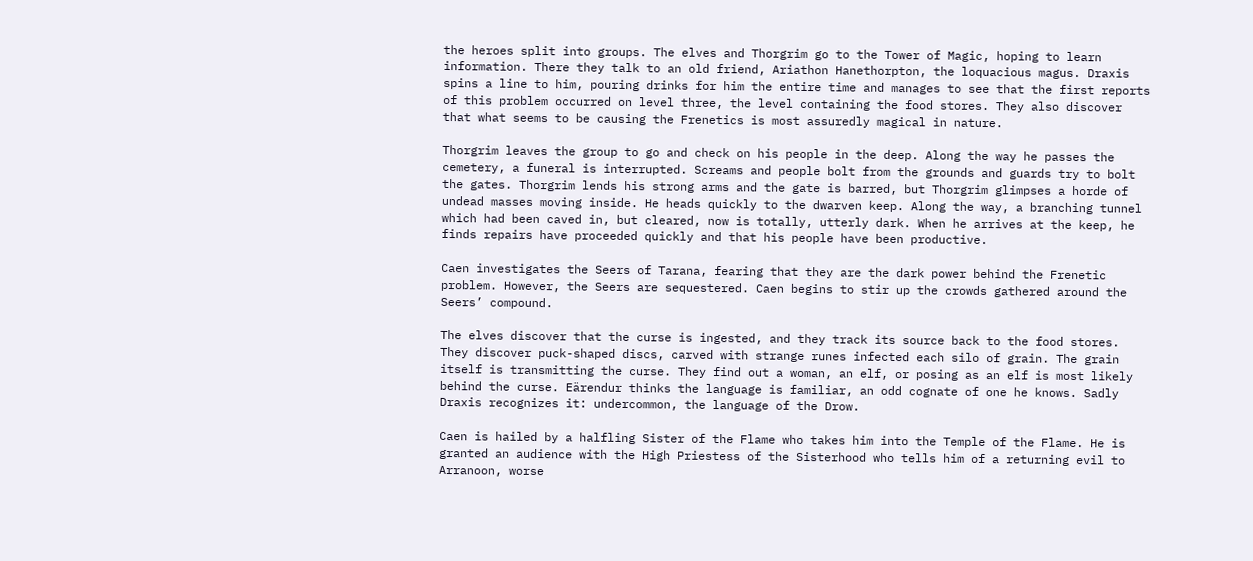the heroes split into groups. The elves and Thorgrim go to the Tower of Magic, hoping to learn information. There they talk to an old friend, Ariathon Hanethorpton, the loquacious magus. Draxis spins a line to him, pouring drinks for him the entire time and manages to see that the first reports of this problem occurred on level three, the level containing the food stores. They also discover that what seems to be causing the Frenetics is most assuredly magical in nature.

Thorgrim leaves the group to go and check on his people in the deep. Along the way he passes the cemetery, a funeral is interrupted. Screams and people bolt from the grounds and guards try to bolt the gates. Thorgrim lends his strong arms and the gate is barred, but Thorgrim glimpses a horde of undead masses moving inside. He heads quickly to the dwarven keep. Along the way, a branching tunnel which had been caved in, but cleared, now is totally, utterly dark. When he arrives at the keep, he finds repairs have proceeded quickly and that his people have been productive.

Caen investigates the Seers of Tarana, fearing that they are the dark power behind the Frenetic problem. However, the Seers are sequestered. Caen begins to stir up the crowds gathered around the Seers’ compound.

The elves discover that the curse is ingested, and they track its source back to the food stores. They discover puck-shaped discs, carved with strange runes infected each silo of grain. The grain itself is transmitting the curse. They find out a woman, an elf, or posing as an elf is most likely behind the curse. Eärendur thinks the language is familiar, an odd cognate of one he knows. Sadly Draxis recognizes it: undercommon, the language of the Drow.

Caen is hailed by a halfling Sister of the Flame who takes him into the Temple of the Flame. He is granted an audience with the High Priestess of the Sisterhood who tells him of a returning evil to Arranoon, worse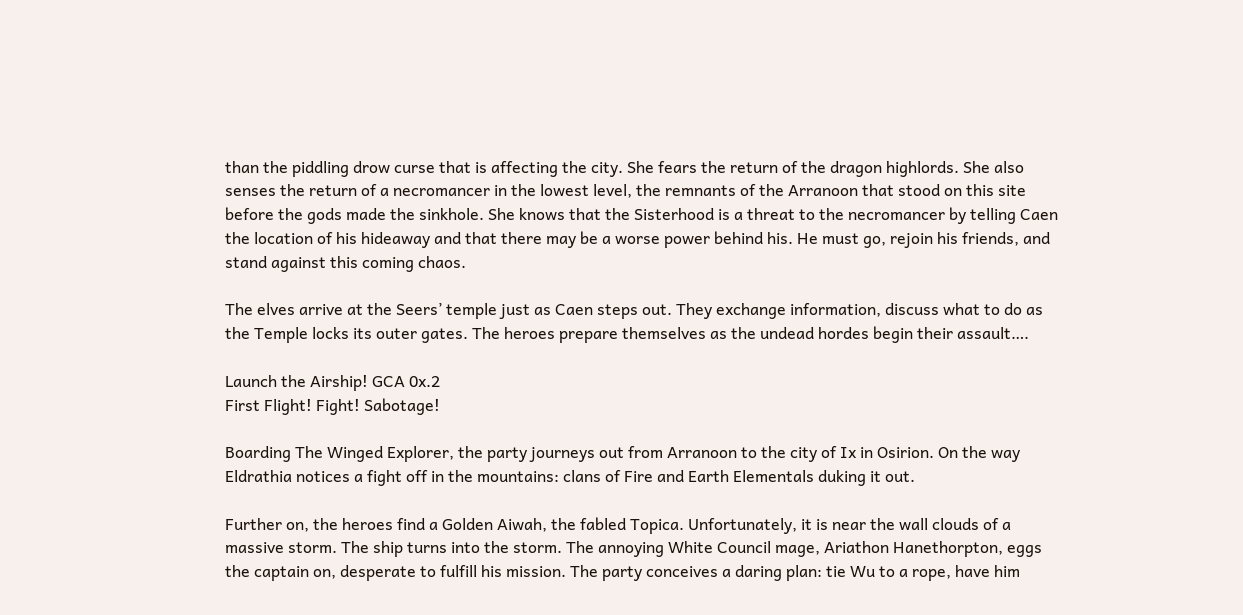than the piddling drow curse that is affecting the city. She fears the return of the dragon highlords. She also senses the return of a necromancer in the lowest level, the remnants of the Arranoon that stood on this site before the gods made the sinkhole. She knows that the Sisterhood is a threat to the necromancer by telling Caen the location of his hideaway and that there may be a worse power behind his. He must go, rejoin his friends, and stand against this coming chaos.

The elves arrive at the Seers’ temple just as Caen steps out. They exchange information, discuss what to do as the Temple locks its outer gates. The heroes prepare themselves as the undead hordes begin their assault….

Launch the Airship! GCA 0x.2
First Flight! Fight! Sabotage!

Boarding The Winged Explorer, the party journeys out from Arranoon to the city of Ix in Osirion. On the way Eldrathia notices a fight off in the mountains: clans of Fire and Earth Elementals duking it out.

Further on, the heroes find a Golden Aiwah, the fabled Topica. Unfortunately, it is near the wall clouds of a massive storm. The ship turns into the storm. The annoying White Council mage, Ariathon Hanethorpton, eggs the captain on, desperate to fulfill his mission. The party conceives a daring plan: tie Wu to a rope, have him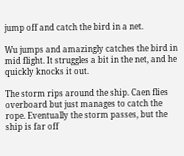jump off and catch the bird in a net.

Wu jumps and amazingly catches the bird in mid flight. It struggles a bit in the net, and he quickly knocks it out.

The storm rips around the ship. Caen flies overboard but just manages to catch the rope. Eventually the storm passes, but the ship is far off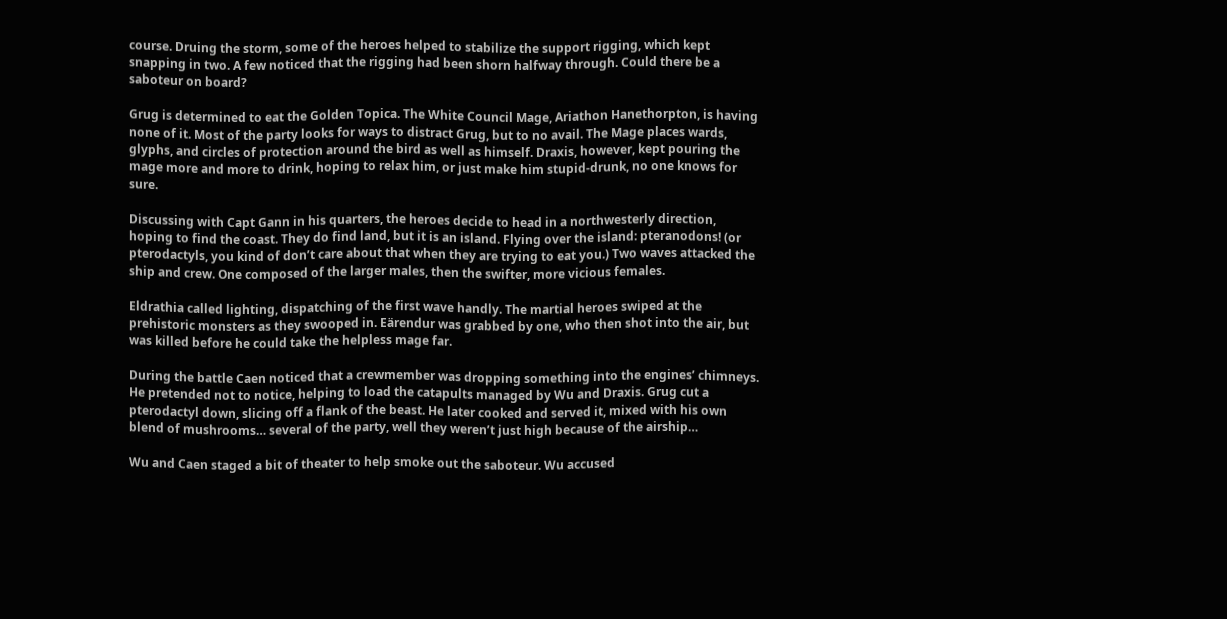course. Druing the storm, some of the heroes helped to stabilize the support rigging, which kept snapping in two. A few noticed that the rigging had been shorn halfway through. Could there be a saboteur on board?

Grug is determined to eat the Golden Topica. The White Council Mage, Ariathon Hanethorpton, is having none of it. Most of the party looks for ways to distract Grug, but to no avail. The Mage places wards, glyphs, and circles of protection around the bird as well as himself. Draxis, however, kept pouring the mage more and more to drink, hoping to relax him, or just make him stupid-drunk, no one knows for sure.

Discussing with Capt Gann in his quarters, the heroes decide to head in a northwesterly direction, hoping to find the coast. They do find land, but it is an island. Flying over the island: pteranodons! (or pterodactyls, you kind of don’t care about that when they are trying to eat you.) Two waves attacked the ship and crew. One composed of the larger males, then the swifter, more vicious females.

Eldrathia called lighting, dispatching of the first wave handly. The martial heroes swiped at the prehistoric monsters as they swooped in. Eärendur was grabbed by one, who then shot into the air, but was killed before he could take the helpless mage far.

During the battle Caen noticed that a crewmember was dropping something into the engines’ chimneys. He pretended not to notice, helping to load the catapults managed by Wu and Draxis. Grug cut a pterodactyl down, slicing off a flank of the beast. He later cooked and served it, mixed with his own blend of mushrooms… several of the party, well they weren’t just high because of the airship…

Wu and Caen staged a bit of theater to help smoke out the saboteur. Wu accused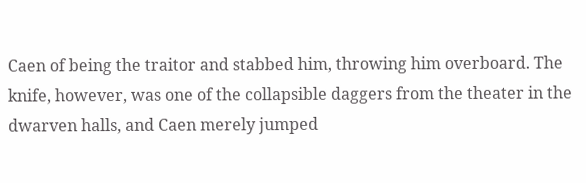Caen of being the traitor and stabbed him, throwing him overboard. The knife, however, was one of the collapsible daggers from the theater in the dwarven halls, and Caen merely jumped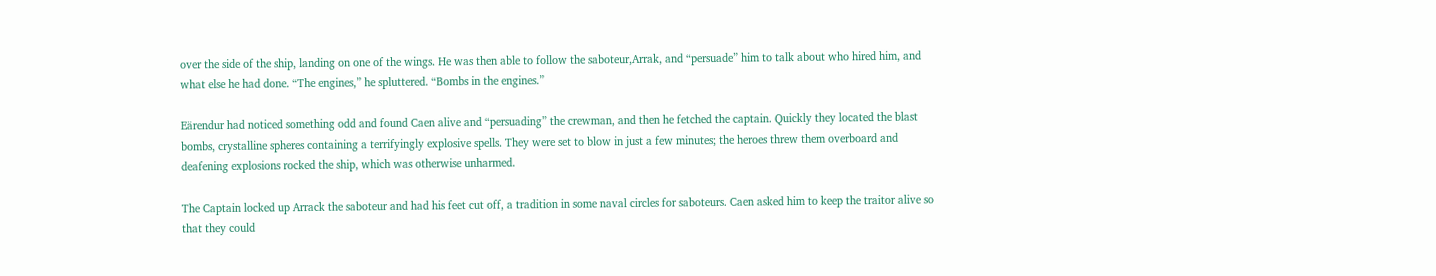over the side of the ship, landing on one of the wings. He was then able to follow the saboteur,Arrak, and “persuade” him to talk about who hired him, and what else he had done. “The engines,” he spluttered. “Bombs in the engines.”

Eärendur had noticed something odd and found Caen alive and “persuading” the crewman, and then he fetched the captain. Quickly they located the blast bombs, crystalline spheres containing a terrifyingly explosive spells. They were set to blow in just a few minutes; the heroes threw them overboard and deafening explosions rocked the ship, which was otherwise unharmed.

The Captain locked up Arrack the saboteur and had his feet cut off, a tradition in some naval circles for saboteurs. Caen asked him to keep the traitor alive so that they could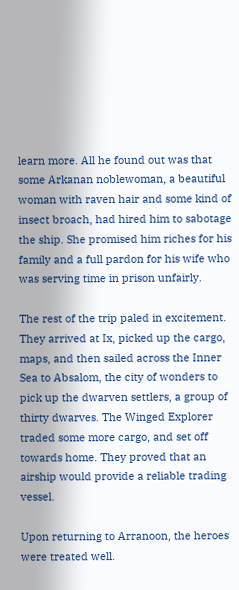learn more. All he found out was that some Arkanan noblewoman, a beautiful woman with raven hair and some kind of insect broach, had hired him to sabotage the ship. She promised him riches for his family and a full pardon for his wife who was serving time in prison unfairly.

The rest of the trip paled in excitement. They arrived at Ix, picked up the cargo, maps, and then sailed across the Inner Sea to Absalom, the city of wonders to pick up the dwarven settlers, a group of thirty dwarves. The Winged Explorer traded some more cargo, and set off towards home. They proved that an airship would provide a reliable trading vessel.

Upon returning to Arranoon, the heroes were treated well.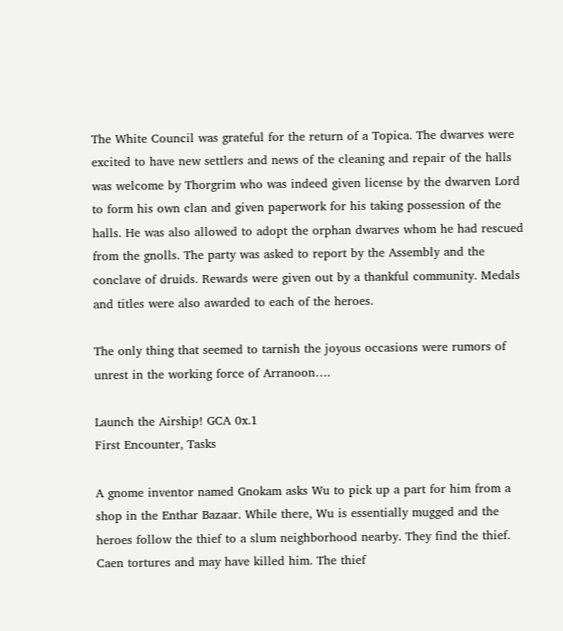The White Council was grateful for the return of a Topica. The dwarves were excited to have new settlers and news of the cleaning and repair of the halls was welcome by Thorgrim who was indeed given license by the dwarven Lord to form his own clan and given paperwork for his taking possession of the halls. He was also allowed to adopt the orphan dwarves whom he had rescued from the gnolls. The party was asked to report by the Assembly and the conclave of druids. Rewards were given out by a thankful community. Medals and titles were also awarded to each of the heroes.

The only thing that seemed to tarnish the joyous occasions were rumors of unrest in the working force of Arranoon….

Launch the Airship! GCA 0x.1
First Encounter, Tasks

A gnome inventor named Gnokam asks Wu to pick up a part for him from a shop in the Enthar Bazaar. While there, Wu is essentially mugged and the heroes follow the thief to a slum neighborhood nearby. They find the thief. Caen tortures and may have killed him. The thief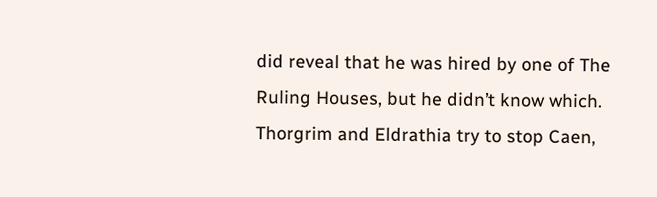did reveal that he was hired by one of The Ruling Houses, but he didn’t know which. Thorgrim and Eldrathia try to stop Caen,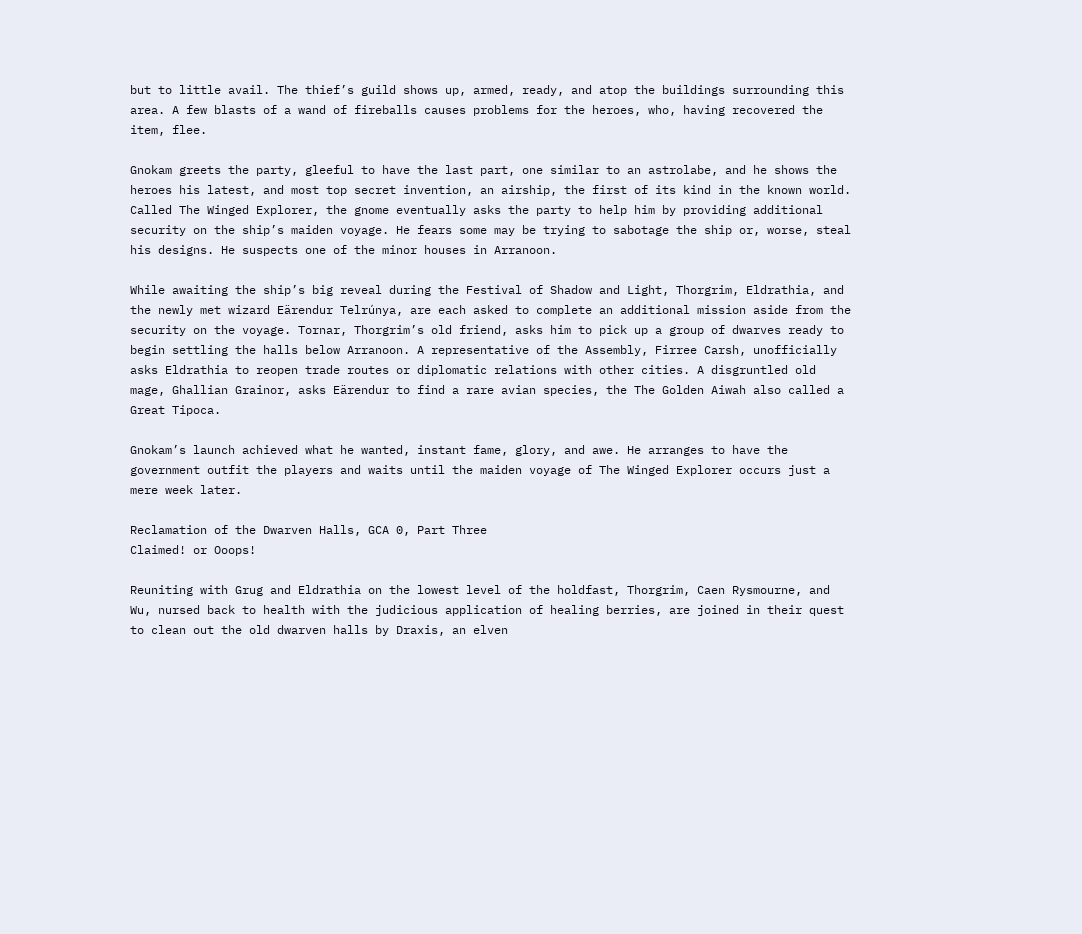but to little avail. The thief’s guild shows up, armed, ready, and atop the buildings surrounding this area. A few blasts of a wand of fireballs causes problems for the heroes, who, having recovered the item, flee.

Gnokam greets the party, gleeful to have the last part, one similar to an astrolabe, and he shows the heroes his latest, and most top secret invention, an airship, the first of its kind in the known world. Called The Winged Explorer, the gnome eventually asks the party to help him by providing additional security on the ship’s maiden voyage. He fears some may be trying to sabotage the ship or, worse, steal his designs. He suspects one of the minor houses in Arranoon.

While awaiting the ship’s big reveal during the Festival of Shadow and Light, Thorgrim, Eldrathia, and the newly met wizard Eärendur Telrúnya, are each asked to complete an additional mission aside from the security on the voyage. Tornar, Thorgrim’s old friend, asks him to pick up a group of dwarves ready to begin settling the halls below Arranoon. A representative of the Assembly, Firree Carsh, unofficially asks Eldrathia to reopen trade routes or diplomatic relations with other cities. A disgruntled old mage, Ghallian Grainor, asks Eärendur to find a rare avian species, the The Golden Aiwah also called a Great Tipoca.

Gnokam’s launch achieved what he wanted, instant fame, glory, and awe. He arranges to have the government outfit the players and waits until the maiden voyage of The Winged Explorer occurs just a mere week later.

Reclamation of the Dwarven Halls, GCA 0, Part Three
Claimed! or Ooops!

Reuniting with Grug and Eldrathia on the lowest level of the holdfast, Thorgrim, Caen Rysmourne, and Wu, nursed back to health with the judicious application of healing berries, are joined in their quest to clean out the old dwarven halls by Draxis, an elven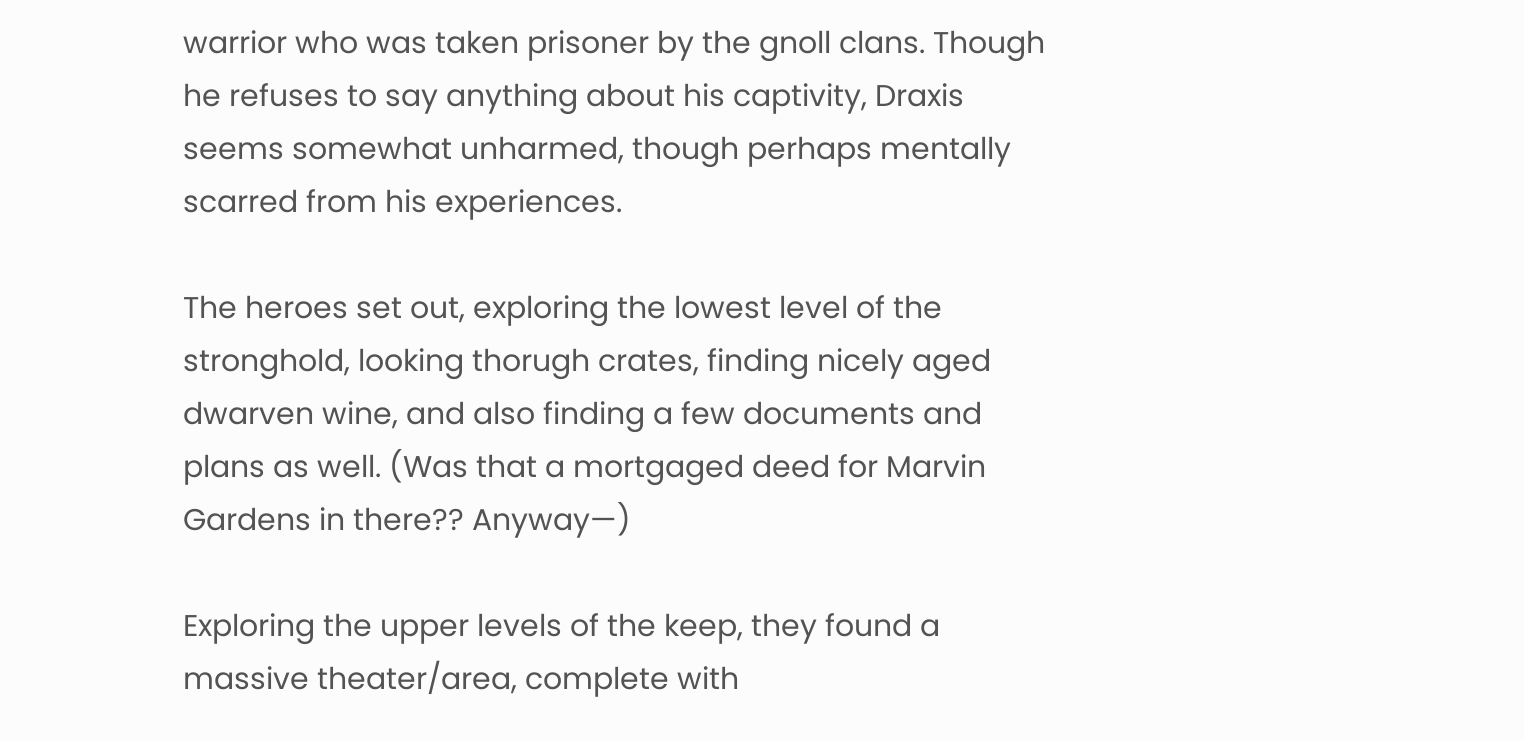warrior who was taken prisoner by the gnoll clans. Though he refuses to say anything about his captivity, Draxis seems somewhat unharmed, though perhaps mentally scarred from his experiences.

The heroes set out, exploring the lowest level of the stronghold, looking thorugh crates, finding nicely aged dwarven wine, and also finding a few documents and plans as well. (Was that a mortgaged deed for Marvin Gardens in there?? Anyway—)

Exploring the upper levels of the keep, they found a massive theater/area, complete with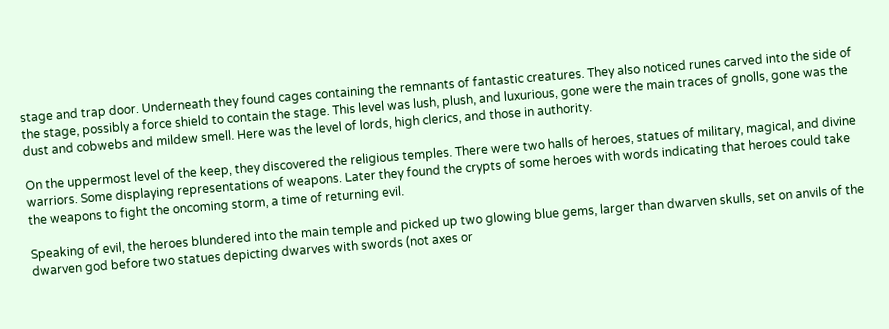stage and trap door. Underneath they found cages containing the remnants of fantastic creatures. They also noticed runes carved into the side of the stage, possibly a force shield to contain the stage. This level was lush, plush, and luxurious, gone were the main traces of gnolls, gone was the dust and cobwebs and mildew smell. Here was the level of lords, high clerics, and those in authority.

On the uppermost level of the keep, they discovered the religious temples. There were two halls of heroes, statues of military, magical, and divine warriors. Some displaying representations of weapons. Later they found the crypts of some heroes with words indicating that heroes could take the weapons to fight the oncoming storm, a time of returning evil.

Speaking of evil, the heroes blundered into the main temple and picked up two glowing blue gems, larger than dwarven skulls, set on anvils of the dwarven god before two statues depicting dwarves with swords (not axes or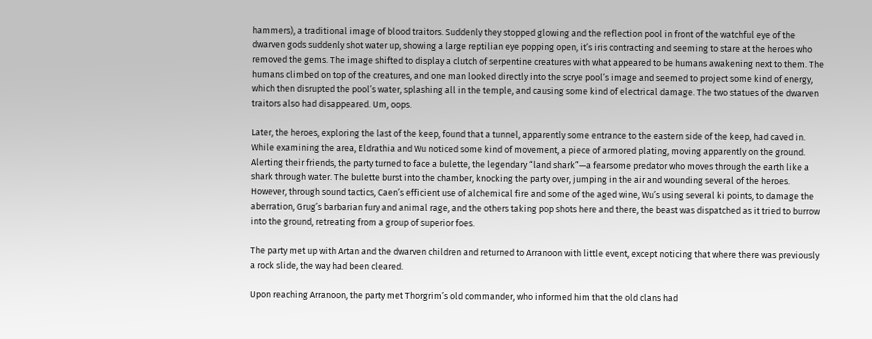hammers), a traditional image of blood traitors. Suddenly they stopped glowing and the reflection pool in front of the watchful eye of the dwarven gods suddenly shot water up, showing a large reptilian eye popping open, it’s iris contracting and seeming to stare at the heroes who removed the gems. The image shifted to display a clutch of serpentine creatures with what appeared to be humans awakening next to them. The humans climbed on top of the creatures, and one man looked directly into the scrye pool’s image and seemed to project some kind of energy, which then disrupted the pool’s water, splashing all in the temple, and causing some kind of electrical damage. The two statues of the dwarven traitors also had disappeared. Um, oops.

Later, the heroes, exploring the last of the keep, found that a tunnel, apparently some entrance to the eastern side of the keep, had caved in. While examining the area, Eldrathia and Wu noticed some kind of movement, a piece of armored plating, moving apparently on the ground. Alerting their friends, the party turned to face a bulette, the legendary “land shark”—a fearsome predator who moves through the earth like a shark through water. The bulette burst into the chamber, knocking the party over, jumping in the air and wounding several of the heroes. However, through sound tactics, Caen’s efficient use of alchemical fire and some of the aged wine, Wu’s using several ki points, to damage the aberration, Grug’s barbarian fury and animal rage, and the others taking pop shots here and there, the beast was dispatched as it tried to burrow into the ground, retreating from a group of superior foes.

The party met up with Artan and the dwarven children and returned to Arranoon with little event, except noticing that where there was previously a rock slide, the way had been cleared.

Upon reaching Arranoon, the party met Thorgrim’s old commander, who informed him that the old clans had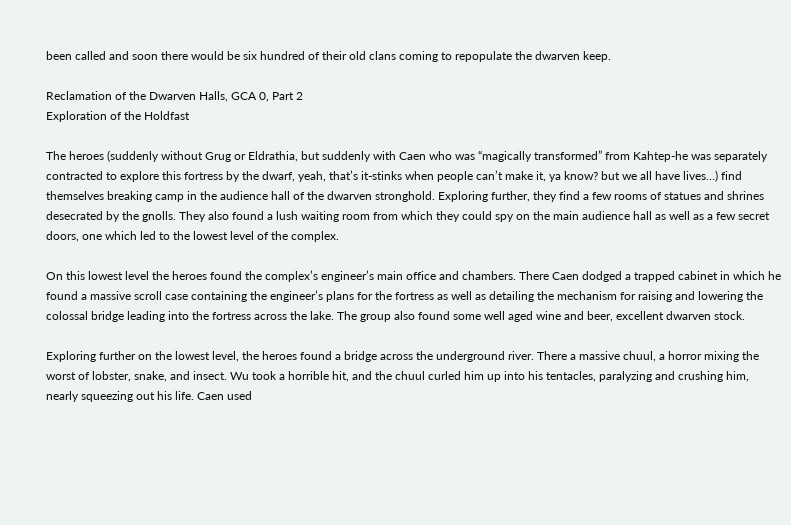been called and soon there would be six hundred of their old clans coming to repopulate the dwarven keep.

Reclamation of the Dwarven Halls, GCA 0, Part 2
Exploration of the Holdfast

The heroes (suddenly without Grug or Eldrathia, but suddenly with Caen who was “magically transformed” from Kahtep-he was separately contracted to explore this fortress by the dwarf, yeah, that’s it-stinks when people can’t make it, ya know? but we all have lives…) find themselves breaking camp in the audience hall of the dwarven stronghold. Exploring further, they find a few rooms of statues and shrines desecrated by the gnolls. They also found a lush waiting room from which they could spy on the main audience hall as well as a few secret doors, one which led to the lowest level of the complex.

On this lowest level the heroes found the complex’s engineer’s main office and chambers. There Caen dodged a trapped cabinet in which he found a massive scroll case containing the engineer’s plans for the fortress as well as detailing the mechanism for raising and lowering the colossal bridge leading into the fortress across the lake. The group also found some well aged wine and beer, excellent dwarven stock.

Exploring further on the lowest level, the heroes found a bridge across the underground river. There a massive chuul, a horror mixing the worst of lobster, snake, and insect. Wu took a horrible hit, and the chuul curled him up into his tentacles, paralyzing and crushing him, nearly squeezing out his life. Caen used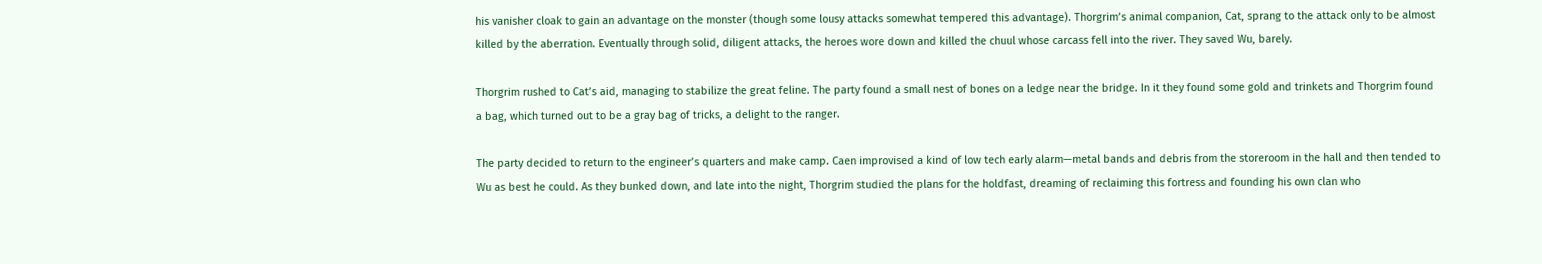his vanisher cloak to gain an advantage on the monster (though some lousy attacks somewhat tempered this advantage). Thorgrim’s animal companion, Cat, sprang to the attack only to be almost killed by the aberration. Eventually through solid, diligent attacks, the heroes wore down and killed the chuul whose carcass fell into the river. They saved Wu, barely.

Thorgrim rushed to Cat’s aid, managing to stabilize the great feline. The party found a small nest of bones on a ledge near the bridge. In it they found some gold and trinkets and Thorgrim found a bag, which turned out to be a gray bag of tricks, a delight to the ranger.

The party decided to return to the engineer’s quarters and make camp. Caen improvised a kind of low tech early alarm—metal bands and debris from the storeroom in the hall and then tended to Wu as best he could. As they bunked down, and late into the night, Thorgrim studied the plans for the holdfast, dreaming of reclaiming this fortress and founding his own clan who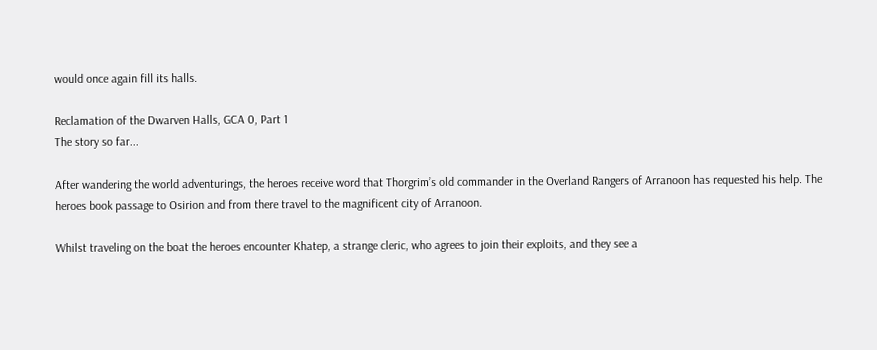would once again fill its halls.

Reclamation of the Dwarven Halls, GCA 0, Part 1
The story so far...

After wandering the world adventurings, the heroes receive word that Thorgrim’s old commander in the Overland Rangers of Arranoon has requested his help. The heroes book passage to Osirion and from there travel to the magnificent city of Arranoon.

Whilst traveling on the boat the heroes encounter Khatep, a strange cleric, who agrees to join their exploits, and they see a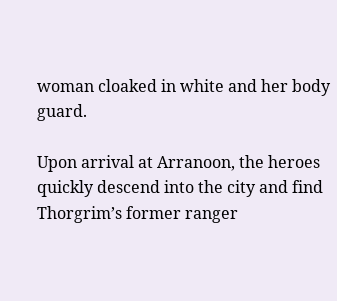woman cloaked in white and her body guard.

Upon arrival at Arranoon, the heroes quickly descend into the city and find Thorgrim’s former ranger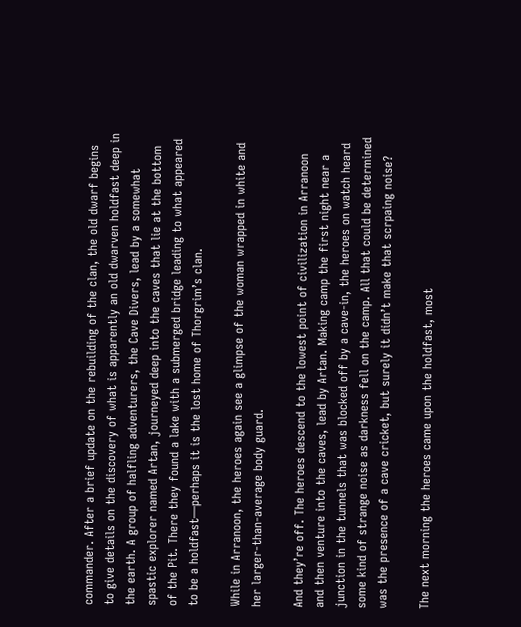commander. After a brief update on the rebuilding of the clan, the old dwarf begins to give details on the discovery of what is apparently an old dwarven holdfast deep in the earth. A group of halfling adventurers, the Cave Divers, lead by a somewhat spastic explorer named Artan, journeyed deep into the caves that lie at the bottom of the Pit. There they found a lake with a submerged bridge leading to what appeared to be a holdfast—perhaps it is the lost home of Thorgrim’s clan.

While in Arranoon, the heroes again see a glimpse of the woman wrapped in white and her larger-than-average body guard.

And they’re off. The heroes descend to the lowest point of civilization in Arranoon and then venture into the caves, lead by Artan. Making camp the first night near a junction in the tunnels that was blocked off by a cave-in, the heroes on watch heard some kind of strange noise as darkness fell on the camp. All that could be determined was the presence of a cave cricket, but surely it didn’t make that scrpaing noise?

The next morning the heroes came upon the holdfast, most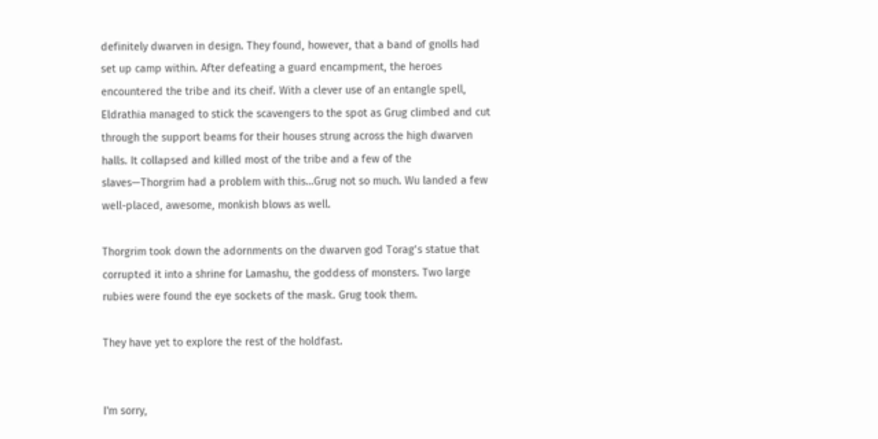definitely dwarven in design. They found, however, that a band of gnolls had set up camp within. After defeating a guard encampment, the heroes encountered the tribe and its cheif. With a clever use of an entangle spell, Eldrathia managed to stick the scavengers to the spot as Grug climbed and cut through the support beams for their houses strung across the high dwarven halls. It collapsed and killed most of the tribe and a few of the slaves—Thorgrim had a problem with this…Grug not so much. Wu landed a few well-placed, awesome, monkish blows as well.

Thorgrim took down the adornments on the dwarven god Torag’s statue that corrupted it into a shrine for Lamashu, the goddess of monsters. Two large rubies were found the eye sockets of the mask. Grug took them.

They have yet to explore the rest of the holdfast.


I'm sorry,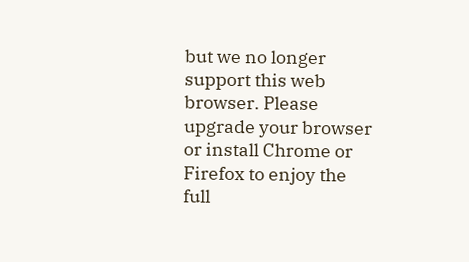but we no longer support this web browser. Please upgrade your browser or install Chrome or Firefox to enjoy the full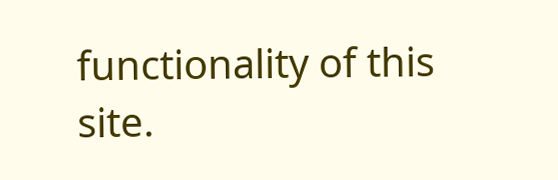functionality of this site.